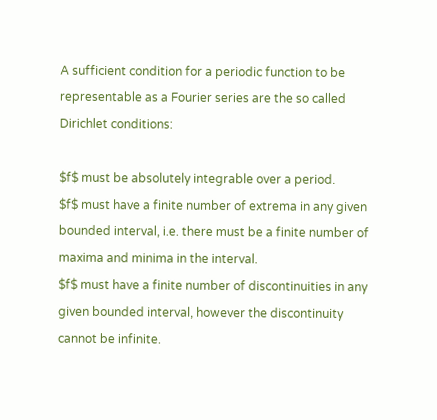A sufficient condition for a periodic function to be representable as a Fourier series are the so called Dirichlet conditions:

$f$ must be absolutely integrable over a period.
$f$ must have a finite number of extrema in any given bounded interval, i.e. there must be a finite number of maxima and minima in the interval.
$f$ must have a finite number of discontinuities in any given bounded interval, however the discontinuity cannot be infinite.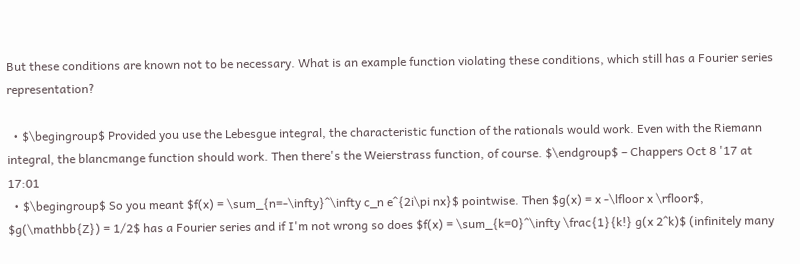But these conditions are known not to be necessary. What is an example function violating these conditions, which still has a Fourier series representation?

  • $\begingroup$ Provided you use the Lebesgue integral, the characteristic function of the rationals would work. Even with the Riemann integral, the blancmange function should work. Then there's the Weierstrass function, of course. $\endgroup$ – Chappers Oct 8 '17 at 17:01
  • $\begingroup$ So you meant $f(x) = \sum_{n=-\infty}^\infty c_n e^{2i\pi nx}$ pointwise. Then $g(x) = x -\lfloor x \rfloor$, $g(\mathbb{Z}) = 1/2$ has a Fourier series and if I'm not wrong so does $f(x) = \sum_{k=0}^\infty \frac{1}{k!} g(x 2^k)$ (infinitely many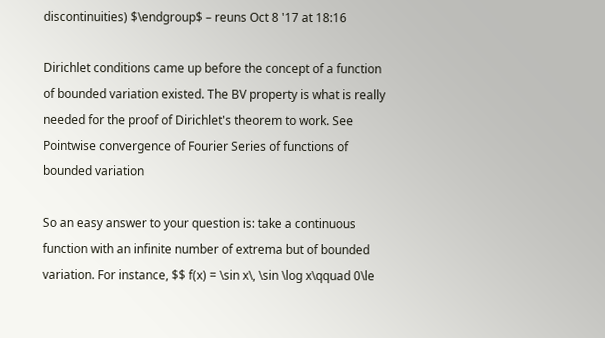discontinuities) $\endgroup$ – reuns Oct 8 '17 at 18:16

Dirichlet conditions came up before the concept of a function of bounded variation existed. The BV property is what is really needed for the proof of Dirichlet's theorem to work. See Pointwise convergence of Fourier Series of functions of bounded variation

So an easy answer to your question is: take a continuous function with an infinite number of extrema but of bounded variation. For instance, $$ f(x) = \sin x\, \sin \log x\qquad 0\le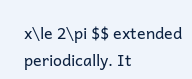x\le 2\pi $$ extended periodically. It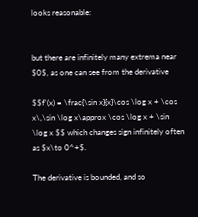looks reasonable:


but there are infinitely many extrema near $0$, as one can see from the derivative

$$f'(x) = \frac{\sin x}{x}\cos \log x + \cos x\,\sin \log x\approx \cos \log x + \sin \log x $$ which changes sign infinitely often as $x\to 0^+$.

The derivative is bounded, and so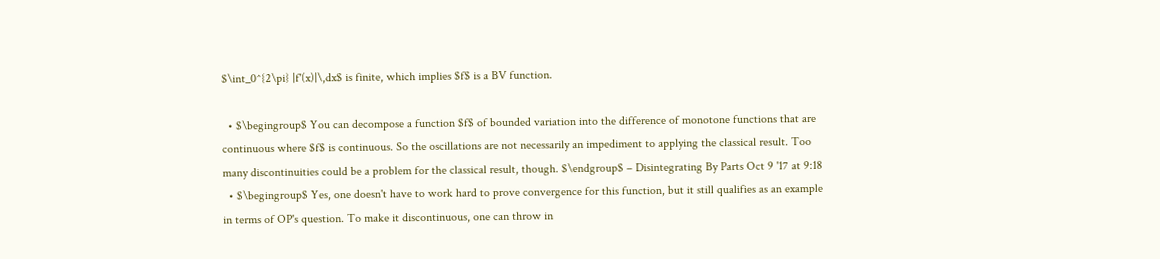$\int_0^{2\pi} |f'(x)|\,dx$ is finite, which implies $f$ is a BV function.

  • $\begingroup$ You can decompose a function $f$ of bounded variation into the difference of monotone functions that are continuous where $f$ is continuous. So the oscillations are not necessarily an impediment to applying the classical result. Too many discontinuities could be a problem for the classical result, though. $\endgroup$ – Disintegrating By Parts Oct 9 '17 at 9:18
  • $\begingroup$ Yes, one doesn't have to work hard to prove convergence for this function, but it still qualifies as an example in terms of OP's question. To make it discontinuous, one can throw in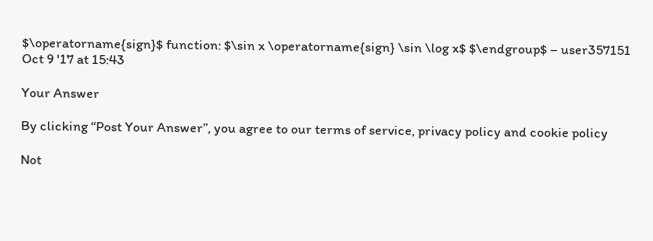$\operatorname{sign}$ function: $\sin x \operatorname{sign} \sin \log x$ $\endgroup$ – user357151 Oct 9 '17 at 15:43

Your Answer

By clicking “Post Your Answer”, you agree to our terms of service, privacy policy and cookie policy

Not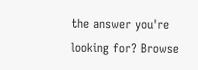the answer you're looking for? Browse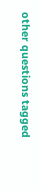other questions tagged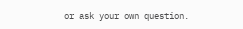or ask your own question.